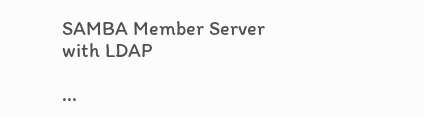SAMBA Member Server with LDAP

...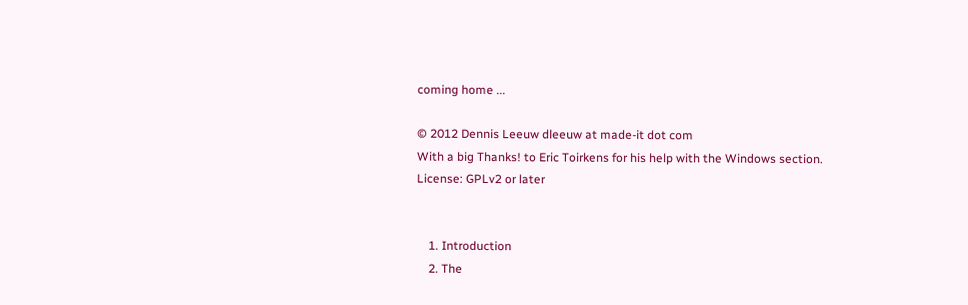coming home ...

© 2012 Dennis Leeuw dleeuw at made-it dot com
With a big Thanks! to Eric Toirkens for his help with the Windows section.
License: GPLv2 or later


    1. Introduction
    2. The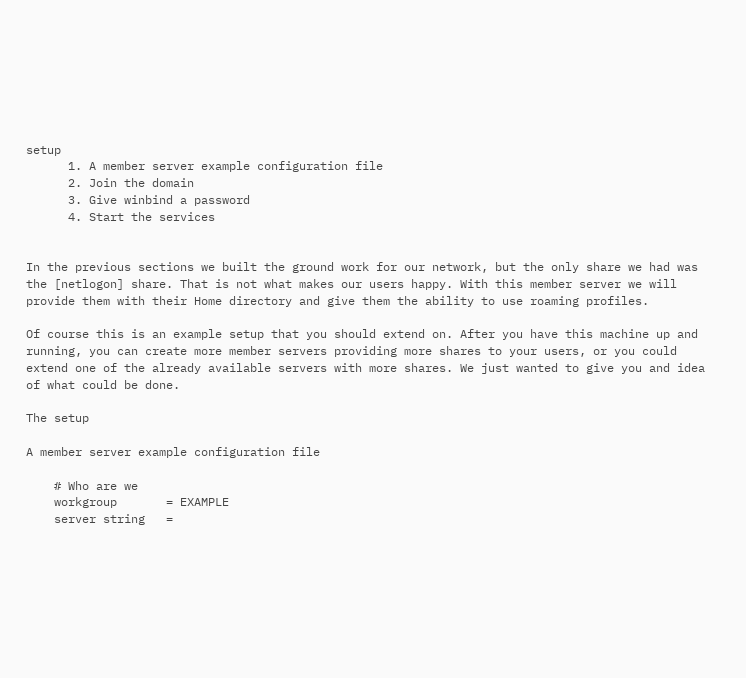setup
      1. A member server example configuration file
      2. Join the domain
      3. Give winbind a password
      4. Start the services


In the previous sections we built the ground work for our network, but the only share we had was the [netlogon] share. That is not what makes our users happy. With this member server we will provide them with their Home directory and give them the ability to use roaming profiles.

Of course this is an example setup that you should extend on. After you have this machine up and running, you can create more member servers providing more shares to your users, or you could extend one of the already available servers with more shares. We just wanted to give you and idea of what could be done.

The setup

A member server example configuration file

    # Who are we
    workgroup       = EXAMPLE
    server string   =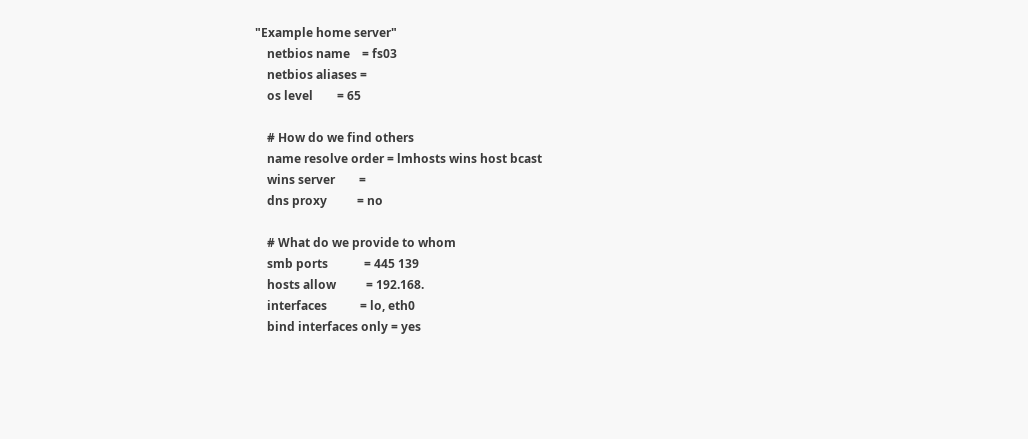"Example home server"
    netbios name    = fs03
    netbios aliases =
    os level        = 65

    # How do we find others
    name resolve order = lmhosts wins host bcast
    wins server        =
    dns proxy          = no

    # What do we provide to whom
    smb ports            = 445 139
    hosts allow          = 192.168.
    interfaces           = lo, eth0
    bind interfaces only = yes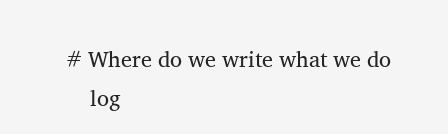# Where do we write what we do
    log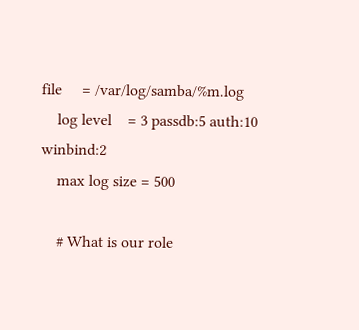file     = /var/log/samba/%m.log
    log level    = 3 passdb:5 auth:10 winbind:2
    max log size = 500

    # What is our role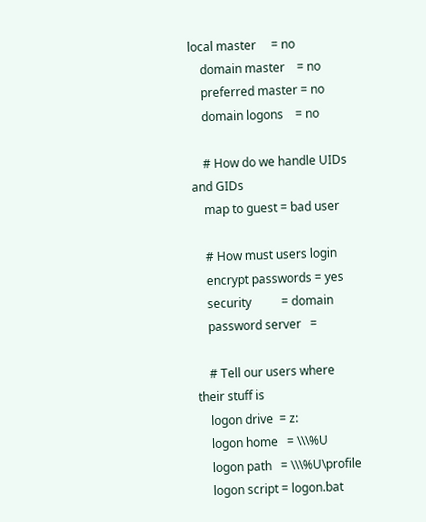local master     = no
    domain master    = no
    preferred master = no
    domain logons    = no

    # How do we handle UIDs and GIDs
    map to guest = bad user

    # How must users login
    encrypt passwords = yes
    security          = domain
    password server   =

    # Tell our users where their stuff is
    logon drive  = z:
    logon home   = \\\%U
    logon path   = \\\%U\profile
    logon script = logon.bat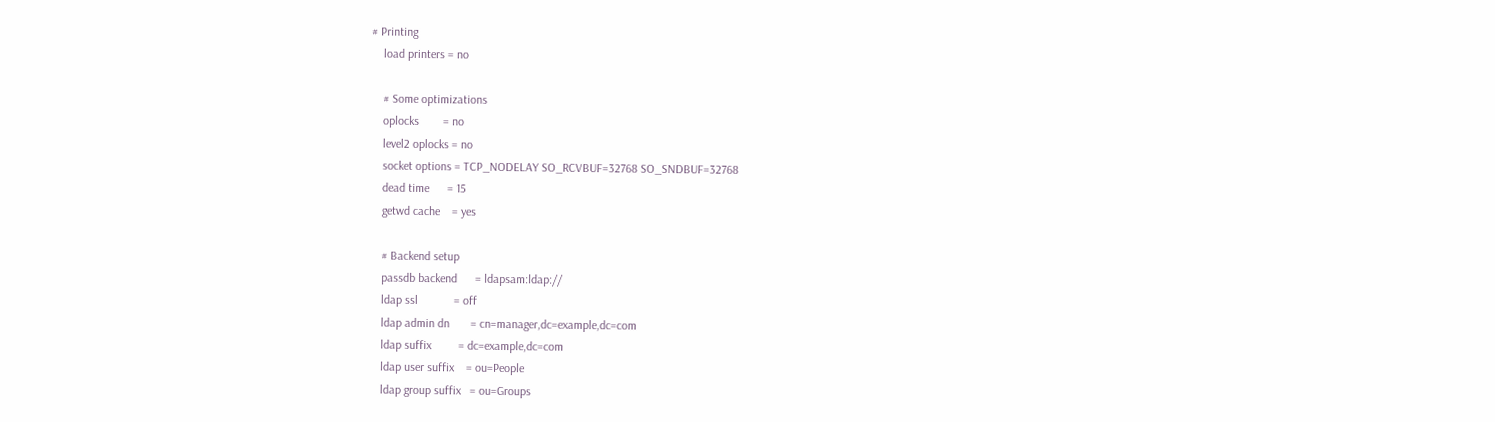# Printing
    load printers = no

    # Some optimizations
    oplocks        = no
    level2 oplocks = no
    socket options = TCP_NODELAY SO_RCVBUF=32768 SO_SNDBUF=32768
    dead time      = 15
    getwd cache    = yes

    # Backend setup
    passdb backend      = ldapsam:ldap://
    ldap ssl            = off
    ldap admin dn       = cn=manager,dc=example,dc=com
    ldap suffix         = dc=example,dc=com
    ldap user suffix    = ou=People
    ldap group suffix   = ou=Groups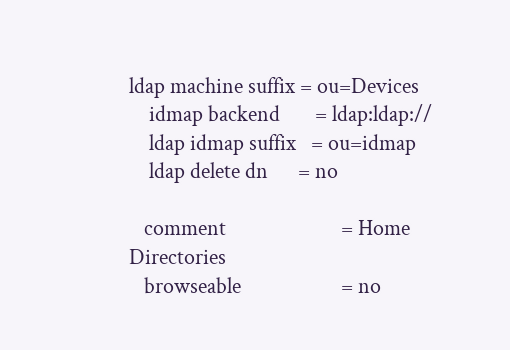ldap machine suffix = ou=Devices
    idmap backend       = ldap:ldap://
    ldap idmap suffix   = ou=idmap
    ldap delete dn      = no

   comment                       = Home Directories
   browseable                    = no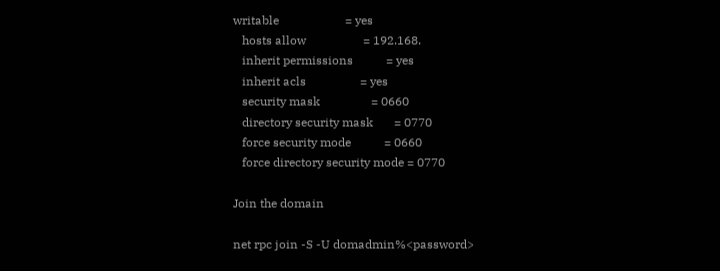writable                      = yes
   hosts allow                   = 192.168.
   inherit permissions           = yes
   inherit acls                  = yes
   security mask                 = 0660
   directory security mask       = 0770
   force security mode           = 0660
   force directory security mode = 0770

Join the domain

net rpc join -S -U domadmin%<password>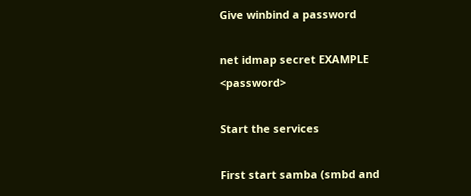Give winbind a password

net idmap secret EXAMPLE <password>

Start the services

First start samba (smbd and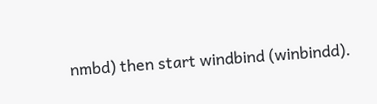nmbd) then start windbind (winbindd).